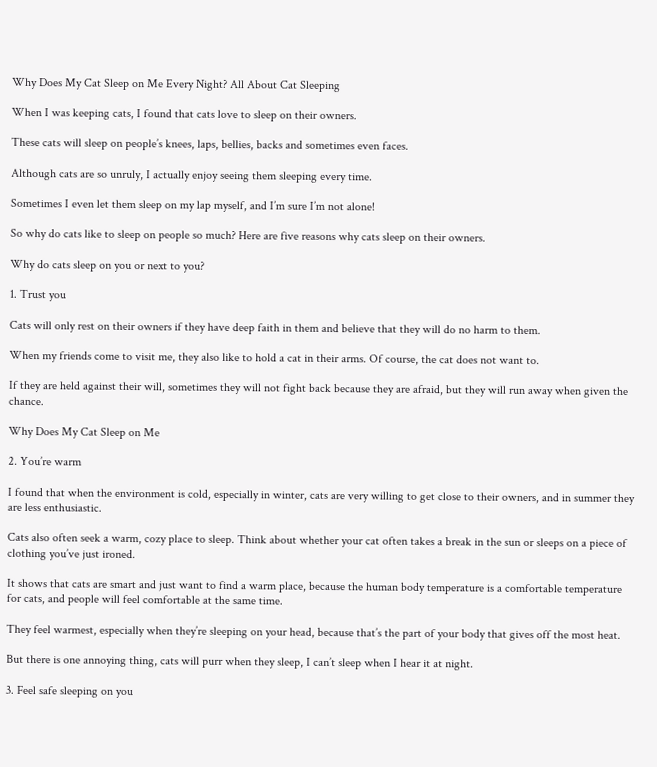Why Does My Cat Sleep on Me Every Night? All About Cat Sleeping

When I was keeping cats, I found that cats love to sleep on their owners.

These cats will sleep on people’s knees, laps, bellies, backs and sometimes even faces.

Although cats are so unruly, I actually enjoy seeing them sleeping every time.

Sometimes I even let them sleep on my lap myself, and I’m sure I’m not alone!

So why do cats like to sleep on people so much? Here are five reasons why cats sleep on their owners.

Why do cats sleep on you or next to you?

1. Trust you

Cats will only rest on their owners if they have deep faith in them and believe that they will do no harm to them.

When my friends come to visit me, they also like to hold a cat in their arms. Of course, the cat does not want to.

If they are held against their will, sometimes they will not fight back because they are afraid, but they will run away when given the chance.

Why Does My Cat Sleep on Me

2. You’re warm

I found that when the environment is cold, especially in winter, cats are very willing to get close to their owners, and in summer they are less enthusiastic.

Cats also often seek a warm, cozy place to sleep. Think about whether your cat often takes a break in the sun or sleeps on a piece of clothing you’ve just ironed.

It shows that cats are smart and just want to find a warm place, because the human body temperature is a comfortable temperature for cats, and people will feel comfortable at the same time.

They feel warmest, especially when they’re sleeping on your head, because that’s the part of your body that gives off the most heat.

But there is one annoying thing, cats will purr when they sleep, I can’t sleep when I hear it at night.

3. Feel safe sleeping on you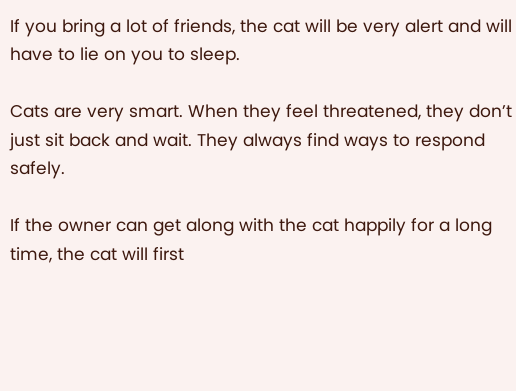If you bring a lot of friends, the cat will be very alert and will have to lie on you to sleep.

Cats are very smart. When they feel threatened, they don’t just sit back and wait. They always find ways to respond safely.

If the owner can get along with the cat happily for a long time, the cat will first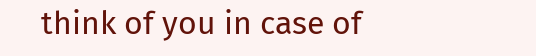think of you in case of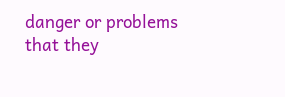danger or problems that they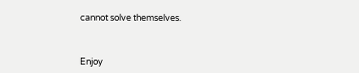cannot solve themselves.



Enjoy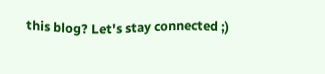this blog? Let's stay connected ;)